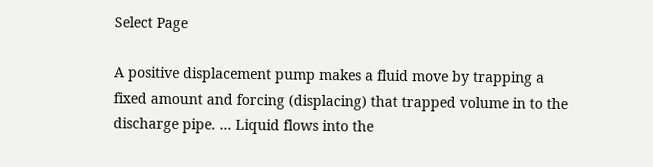Select Page

A positive displacement pump makes a fluid move by trapping a fixed amount and forcing (displacing) that trapped volume in to the discharge pipe. … Liquid flows into the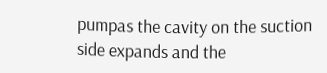pumpas the cavity on the suction side expands and the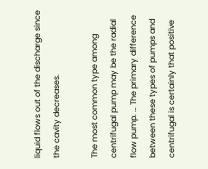liquid flows out of the discharge since the cavity decreases.

The most common type among centrifugal pump may be the radial flow pump. … The primary difference between these types of pumps and centrifugal is certainly that positive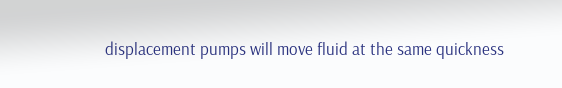displacement pumps will move fluid at the same quickness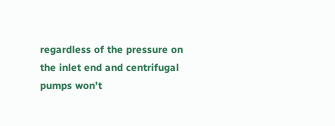regardless of the pressure on the inlet end and centrifugal pumps won’t